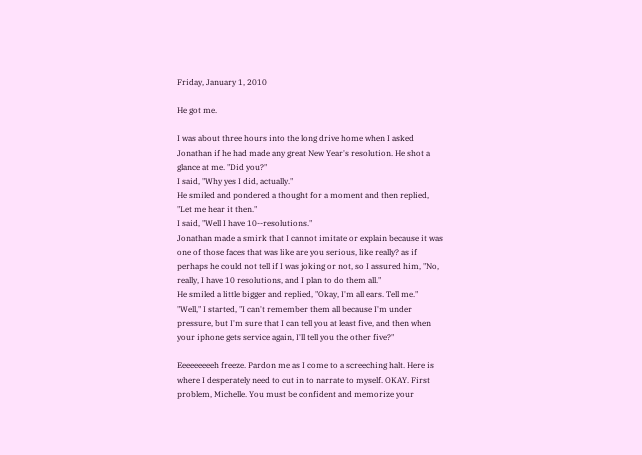Friday, January 1, 2010

He got me.

I was about three hours into the long drive home when I asked Jonathan if he had made any great New Year's resolution. He shot a glance at me. "Did you?"
I said, "Why yes I did, actually."
He smiled and pondered a thought for a moment and then replied, "Let me hear it then."
I said, "Well I have 10--resolutions."
Jonathan made a smirk that I cannot imitate or explain because it was one of those faces that was like are you serious, like really? as if perhaps he could not tell if I was joking or not, so I assured him, "No, really, I have 10 resolutions, and I plan to do them all."
He smiled a little bigger and replied, "Okay, I'm all ears. Tell me."
"Well," I started, "I can't remember them all because I'm under pressure, but I'm sure that I can tell you at least five, and then when your iphone gets service again, I'll tell you the other five?"

Eeeeeeeeeh freeze. Pardon me as I come to a screeching halt. Here is where I desperately need to cut in to narrate to myself. OKAY. First problem, Michelle. You must be confident and memorize your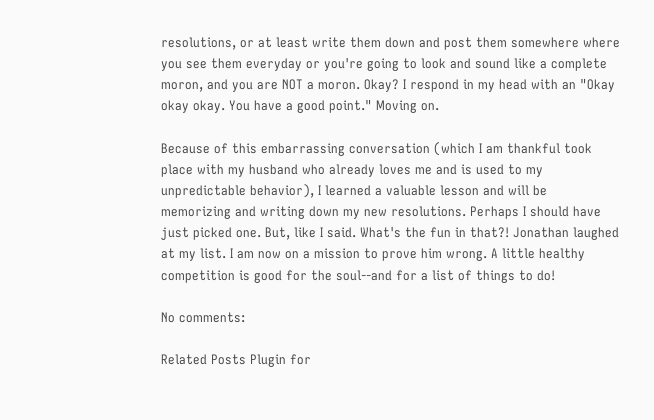resolutions, or at least write them down and post them somewhere where you see them everyday or you're going to look and sound like a complete moron, and you are NOT a moron. Okay? I respond in my head with an "Okay okay okay. You have a good point." Moving on.

Because of this embarrassing conversation (which I am thankful took place with my husband who already loves me and is used to my unpredictable behavior), I learned a valuable lesson and will be memorizing and writing down my new resolutions. Perhaps I should have just picked one. But, like I said. What's the fun in that?! Jonathan laughed at my list. I am now on a mission to prove him wrong. A little healthy competition is good for the soul--and for a list of things to do!

No comments:

Related Posts Plugin for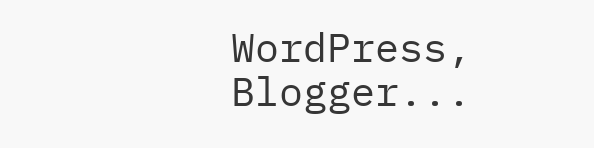WordPress, Blogger...